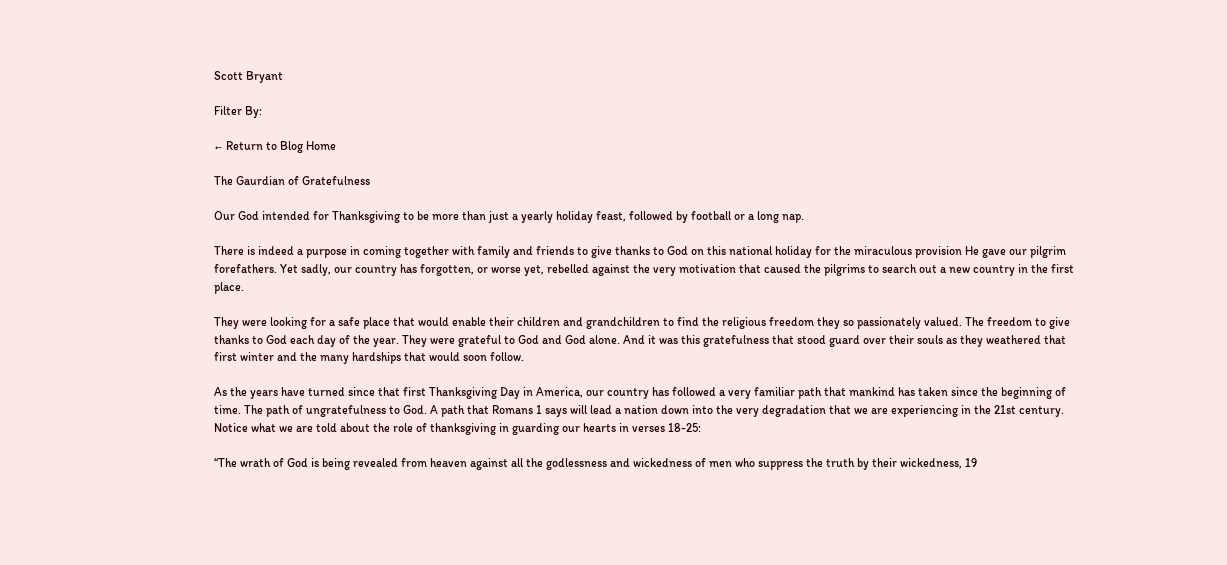Scott Bryant

Filter By:

← Return to Blog Home

The Gaurdian of Gratefulness

Our God intended for Thanksgiving to be more than just a yearly holiday feast, followed by football or a long nap.

There is indeed a purpose in coming together with family and friends to give thanks to God on this national holiday for the miraculous provision He gave our pilgrim forefathers. Yet sadly, our country has forgotten, or worse yet, rebelled against the very motivation that caused the pilgrims to search out a new country in the first place.

They were looking for a safe place that would enable their children and grandchildren to find the religious freedom they so passionately valued. The freedom to give thanks to God each day of the year. They were grateful to God and God alone. And it was this gratefulness that stood guard over their souls as they weathered that first winter and the many hardships that would soon follow.

As the years have turned since that first Thanksgiving Day in America, our country has followed a very familiar path that mankind has taken since the beginning of time. The path of ungratefulness to God. A path that Romans 1 says will lead a nation down into the very degradation that we are experiencing in the 21st century. Notice what we are told about the role of thanksgiving in guarding our hearts in verses 18-25:

“The wrath of God is being revealed from heaven against all the godlessness and wickedness of men who suppress the truth by their wickedness, 19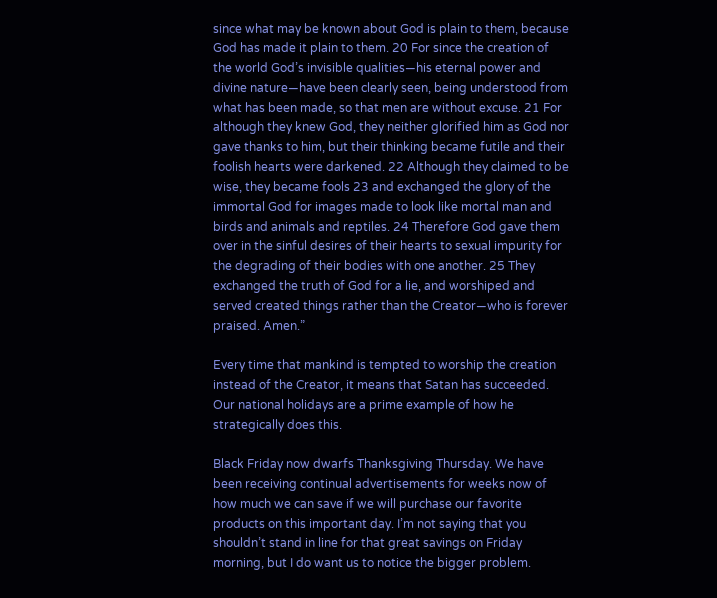since what may be known about God is plain to them, because God has made it plain to them. 20 For since the creation of the world God’s invisible qualities—his eternal power and divine nature—have been clearly seen, being understood from what has been made, so that men are without excuse. 21 For although they knew God, they neither glorified him as God nor gave thanks to him, but their thinking became futile and their foolish hearts were darkened. 22 Although they claimed to be wise, they became fools 23 and exchanged the glory of the immortal God for images made to look like mortal man and birds and animals and reptiles. 24 Therefore God gave them over in the sinful desires of their hearts to sexual impurity for the degrading of their bodies with one another. 25 They exchanged the truth of God for a lie, and worshiped and served created things rather than the Creator—who is forever praised. Amen.”

Every time that mankind is tempted to worship the creation instead of the Creator, it means that Satan has succeeded. Our national holidays are a prime example of how he strategically does this.

Black Friday now dwarfs Thanksgiving Thursday. We have been receiving continual advertisements for weeks now of how much we can save if we will purchase our favorite products on this important day. I’m not saying that you shouldn’t stand in line for that great savings on Friday morning, but I do want us to notice the bigger problem.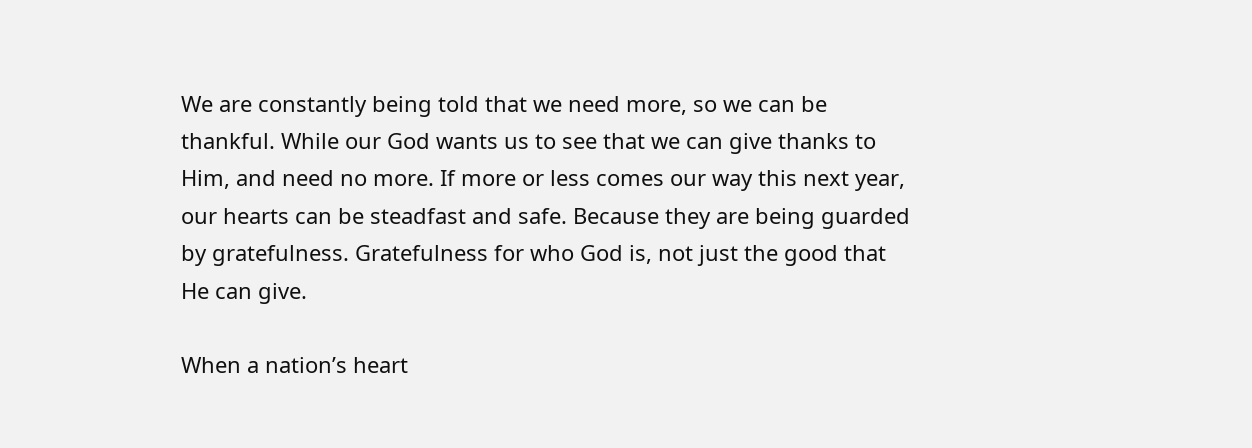We are constantly being told that we need more, so we can be thankful. While our God wants us to see that we can give thanks to Him, and need no more. If more or less comes our way this next year, our hearts can be steadfast and safe. Because they are being guarded by gratefulness. Gratefulness for who God is, not just the good that He can give.

When a nation’s heart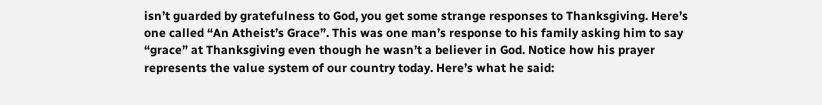isn’t guarded by gratefulness to God, you get some strange responses to Thanksgiving. Here’s one called “An Atheist’s Grace”. This was one man’s response to his family asking him to say “grace” at Thanksgiving even though he wasn’t a believer in God. Notice how his prayer represents the value system of our country today. Here’s what he said: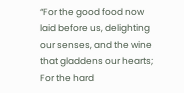“For the good food now laid before us, delighting our senses, and the wine that gladdens our hearts;  For the hard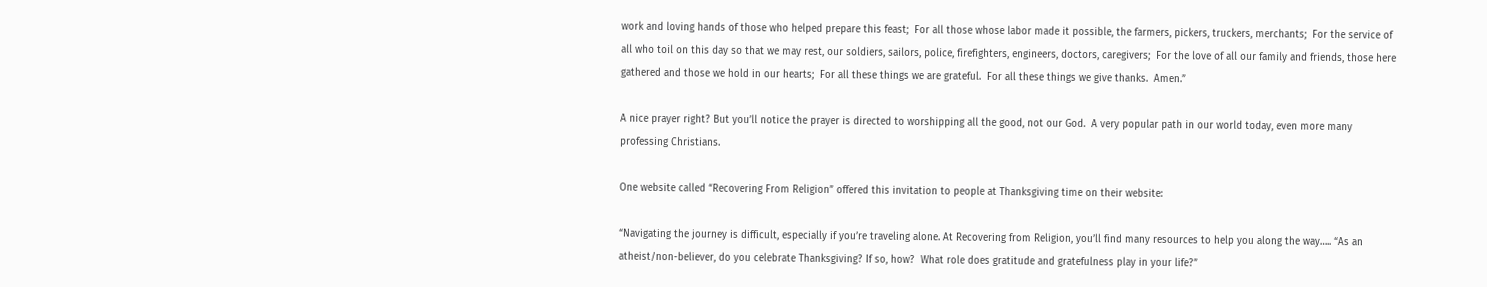work and loving hands of those who helped prepare this feast;  For all those whose labor made it possible, the farmers, pickers, truckers, merchants;  For the service of all who toil on this day so that we may rest, our soldiers, sailors, police, firefighters, engineers, doctors, caregivers;  For the love of all our family and friends, those here gathered and those we hold in our hearts;  For all these things we are grateful.  For all these things we give thanks.  Amen.”

A nice prayer right? But you’ll notice the prayer is directed to worshipping all the good, not our God.  A very popular path in our world today, even more many professing Christians.

One website called “Recovering From Religion” offered this invitation to people at Thanksgiving time on their website:

“Navigating the journey is difficult, especially if you’re traveling alone. At Recovering from Religion, you’ll find many resources to help you along the way….. “As an atheist/non-believer, do you celebrate Thanksgiving? If so, how?  What role does gratitude and gratefulness play in your life?”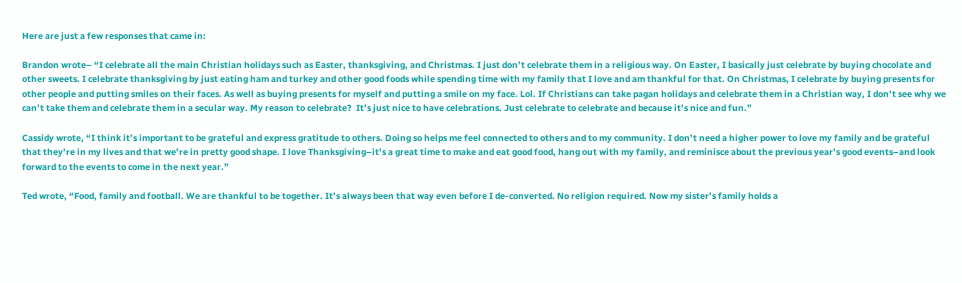Here are just a few responses that came in:

Brandon wrote– “I celebrate all the main Christian holidays such as Easter, thanksgiving, and Christmas. I just don’t celebrate them in a religious way. On Easter, I basically just celebrate by buying chocolate and other sweets. I celebrate thanksgiving by just eating ham and turkey and other good foods while spending time with my family that I love and am thankful for that. On Christmas, I celebrate by buying presents for other people and putting smiles on their faces. As well as buying presents for myself and putting a smile on my face. Lol. If Christians can take pagan holidays and celebrate them in a Christian way, I don’t see why we can’t take them and celebrate them in a secular way. My reason to celebrate?  It’s just nice to have celebrations. Just celebrate to celebrate and because it’s nice and fun.”

Cassidy wrote, “I think it’s important to be grateful and express gratitude to others. Doing so helps me feel connected to others and to my community. I don’t need a higher power to love my family and be grateful that they’re in my lives and that we’re in pretty good shape. I love Thanksgiving–it’s a great time to make and eat good food, hang out with my family, and reminisce about the previous year’s good events–and look forward to the events to come in the next year.”

Ted wrote, “Food, family and football. We are thankful to be together. It’s always been that way even before I de-converted. No religion required. Now my sister’s family holds a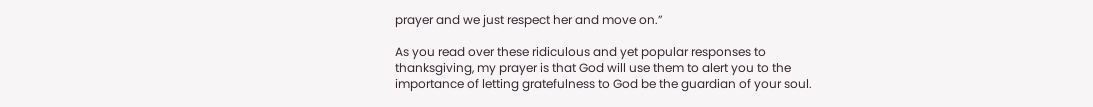prayer and we just respect her and move on.”

As you read over these ridiculous and yet popular responses to thanksgiving, my prayer is that God will use them to alert you to the importance of letting gratefulness to God be the guardian of your soul.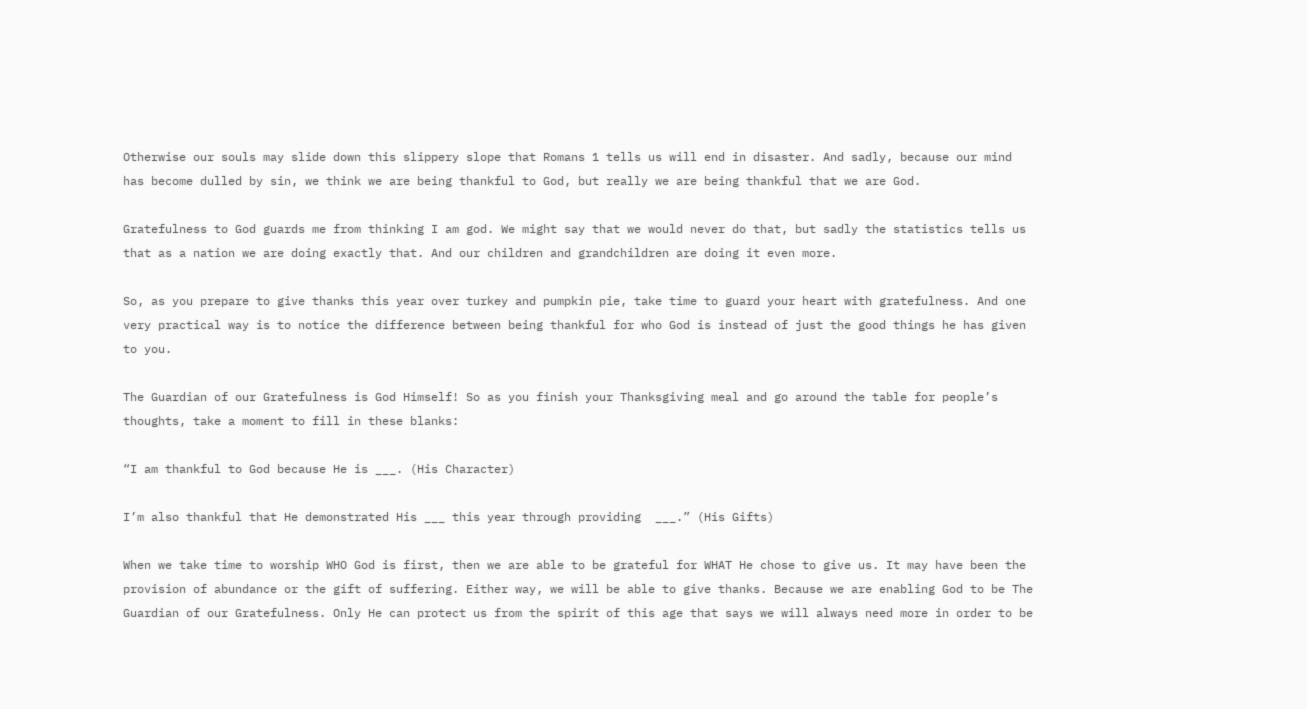Otherwise our souls may slide down this slippery slope that Romans 1 tells us will end in disaster. And sadly, because our mind has become dulled by sin, we think we are being thankful to God, but really we are being thankful that we are God.

Gratefulness to God guards me from thinking I am god. We might say that we would never do that, but sadly the statistics tells us that as a nation we are doing exactly that. And our children and grandchildren are doing it even more.

So, as you prepare to give thanks this year over turkey and pumpkin pie, take time to guard your heart with gratefulness. And one very practical way is to notice the difference between being thankful for who God is instead of just the good things he has given to you.

The Guardian of our Gratefulness is God Himself! So as you finish your Thanksgiving meal and go around the table for people’s thoughts, take a moment to fill in these blanks:

“I am thankful to God because He is ___. (His Character)

I’m also thankful that He demonstrated His ___ this year through providing  ___.” (His Gifts)

When we take time to worship WHO God is first, then we are able to be grateful for WHAT He chose to give us. It may have been the provision of abundance or the gift of suffering. Either way, we will be able to give thanks. Because we are enabling God to be The Guardian of our Gratefulness. Only He can protect us from the spirit of this age that says we will always need more in order to be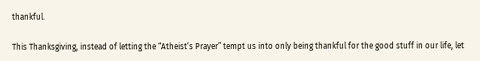thankful.

This Thanksgiving, instead of letting the “Atheist’s Prayer” tempt us into only being thankful for the good stuff in our life, let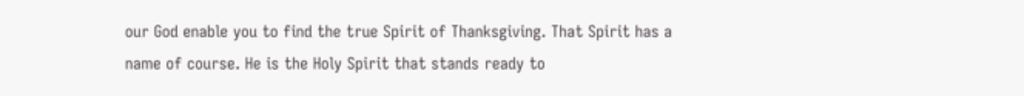our God enable you to find the true Spirit of Thanksgiving. That Spirit has a name of course. He is the Holy Spirit that stands ready to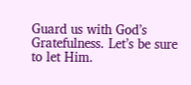Guard us with God’s Gratefulness. Let’s be sure to let Him.